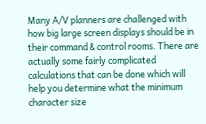Many A/V planners are challenged with how big large screen displays should be in their command & control rooms. There are actually some fairly complicated calculations that can be done which will help you determine what the minimum character size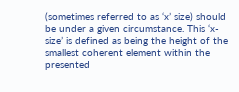(sometimes referred to as ‘x’ size) should be under a given circumstance. This ‘x-size’ is defined as being the height of the smallest coherent element within the presented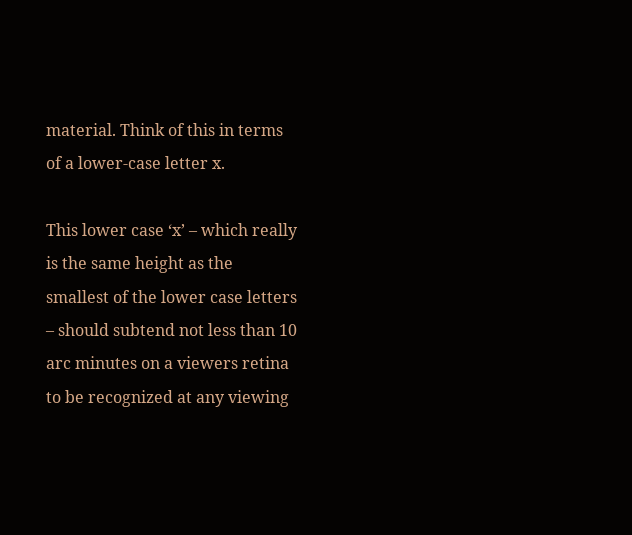material. Think of this in terms of a lower-case letter x.

This lower case ‘x’ – which really is the same height as the smallest of the lower case letters – should subtend not less than 10 arc minutes on a viewers retina to be recognized at any viewing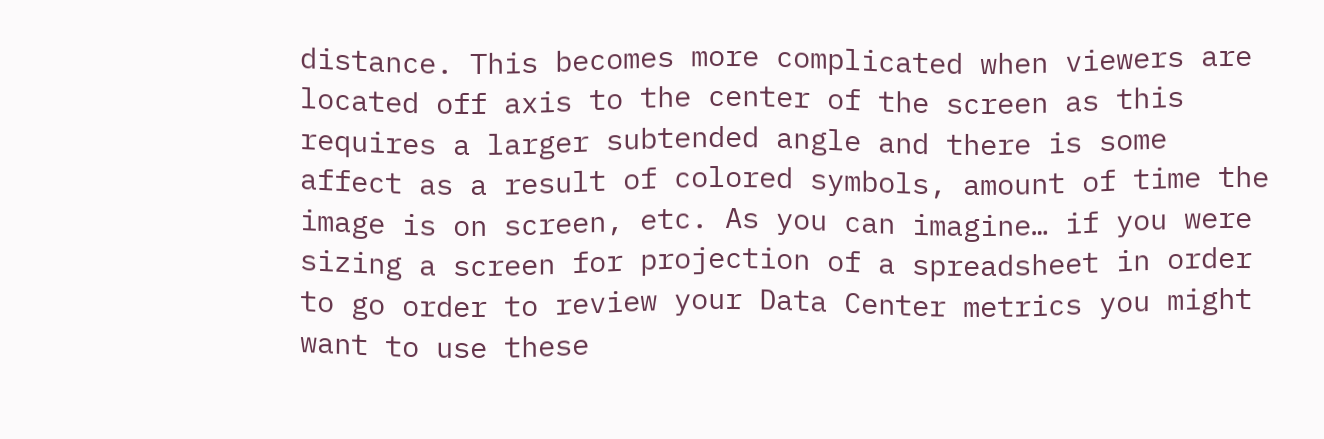distance. This becomes more complicated when viewers are located off axis to the center of the screen as this requires a larger subtended angle and there is some affect as a result of colored symbols, amount of time the image is on screen, etc. As you can imagine… if you were sizing a screen for projection of a spreadsheet in order to go order to review your Data Center metrics you might want to use these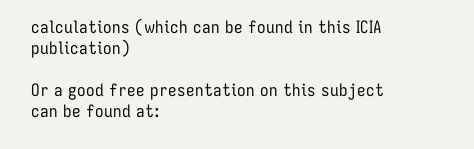calculations (which can be found in this ICIA publication)

Or a good free presentation on this subject can be found at: